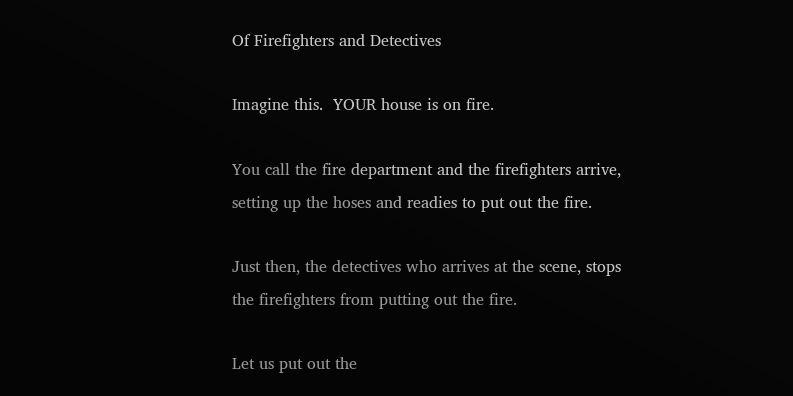Of Firefighters and Detectives

Imagine this.  YOUR house is on fire.

You call the fire department and the firefighters arrive, setting up the hoses and readies to put out the fire.

Just then, the detectives who arrives at the scene, stops the firefighters from putting out the fire.

Let us put out the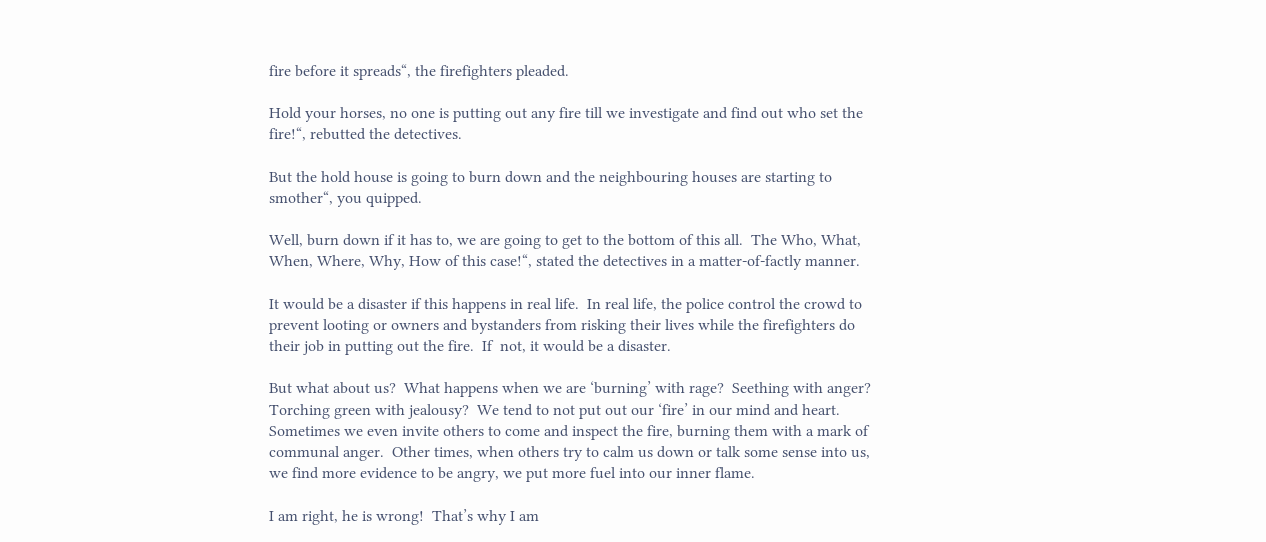fire before it spreads“, the firefighters pleaded.

Hold your horses, no one is putting out any fire till we investigate and find out who set the fire!“, rebutted the detectives.

But the hold house is going to burn down and the neighbouring houses are starting to smother“, you quipped.

Well, burn down if it has to, we are going to get to the bottom of this all.  The Who, What, When, Where, Why, How of this case!“, stated the detectives in a matter-of-factly manner.

It would be a disaster if this happens in real life.  In real life, the police control the crowd to prevent looting or owners and bystanders from risking their lives while the firefighters do their job in putting out the fire.  If  not, it would be a disaster.

But what about us?  What happens when we are ‘burning’ with rage?  Seething with anger?  Torching green with jealousy?  We tend to not put out our ‘fire’ in our mind and heart.  Sometimes we even invite others to come and inspect the fire, burning them with a mark of communal anger.  Other times, when others try to calm us down or talk some sense into us, we find more evidence to be angry, we put more fuel into our inner flame.

I am right, he is wrong!  That’s why I am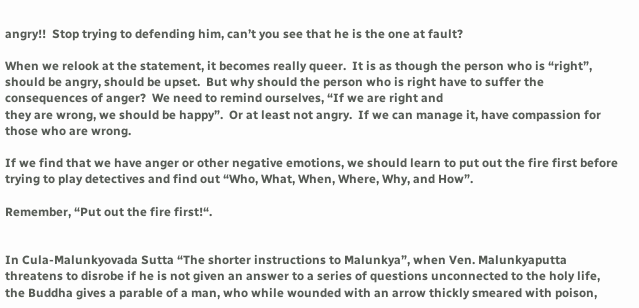angry!!  Stop trying to defending him, can’t you see that he is the one at fault?

When we relook at the statement, it becomes really queer.  It is as though the person who is “right”, should be angry, should be upset.  But why should the person who is right have to suffer the consequences of anger?  We need to remind ourselves, “If we are right and
they are wrong, we should be happy”.  Or at least not angry.  If we can manage it, have compassion for those who are wrong.

If we find that we have anger or other negative emotions, we should learn to put out the fire first before trying to play detectives and find out “Who, What, When, Where, Why, and How”.

Remember, “Put out the fire first!“.


In Cula-Malunkyovada Sutta “The shorter instructions to Malunkya”, when Ven. Malunkyaputta threatens to disrobe if he is not given an answer to a series of questions unconnected to the holy life, the Buddha gives a parable of a man, who while wounded with an arrow thickly smeared with poison,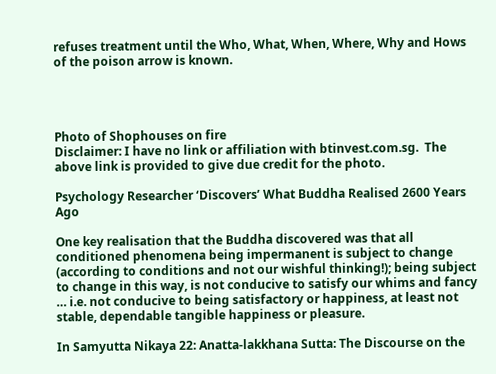refuses treatment until the Who, What, When, Where, Why and Hows of the poison arrow is known.




Photo of Shophouses on fire
Disclaimer: I have no link or affiliation with btinvest.com.sg.  The above link is provided to give due credit for the photo.

Psychology Researcher ‘Discovers’ What Buddha Realised 2600 Years Ago

One key realisation that the Buddha discovered was that all conditioned phenomena being impermanent is subject to change (according to conditions and not our wishful thinking!); being subject to change in this way, is not conducive to satisfy our whims and fancy … i.e. not conducive to being satisfactory or happiness, at least not stable, dependable tangible happiness or pleasure.

In Samyutta Nikaya 22: Anatta-lakkhana Sutta: The Discourse on the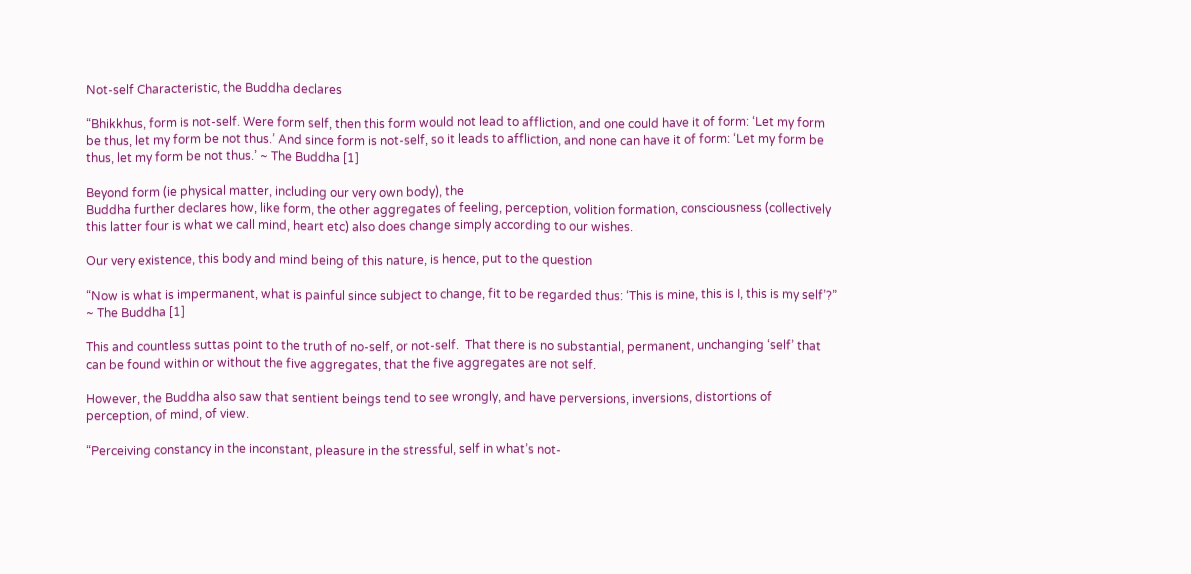Not-self Characteristic, the Buddha declares

“Bhikkhus, form is not-self. Were form self, then this form would not lead to affliction, and one could have it of form: ‘Let my form be thus, let my form be not thus.’ And since form is not-self, so it leads to affliction, and none can have it of form: ‘Let my form be thus, let my form be not thus.’ ~ The Buddha [1]

Beyond form (ie physical matter, including our very own body), the
Buddha further declares how, like form, the other aggregates of feeling, perception, volition formation, consciousness (collectively this latter four is what we call mind, heart etc) also does change simply according to our wishes.

Our very existence, this body and mind being of this nature, is hence, put to the question

“Now is what is impermanent, what is painful since subject to change, fit to be regarded thus: ‘This is mine, this is I, this is my self’?” ~ The Buddha [1]

This and countless suttas point to the truth of no-self, or not-self.  That there is no substantial, permanent, unchanging ‘self’ that can be found within or without the five aggregates, that the five aggregates are not self.

However, the Buddha also saw that sentient beings tend to see wrongly, and have perversions, inversions, distortions of perception, of mind, of view.

“Perceiving constancy in the inconstant, pleasure in the stressful, self in what’s not-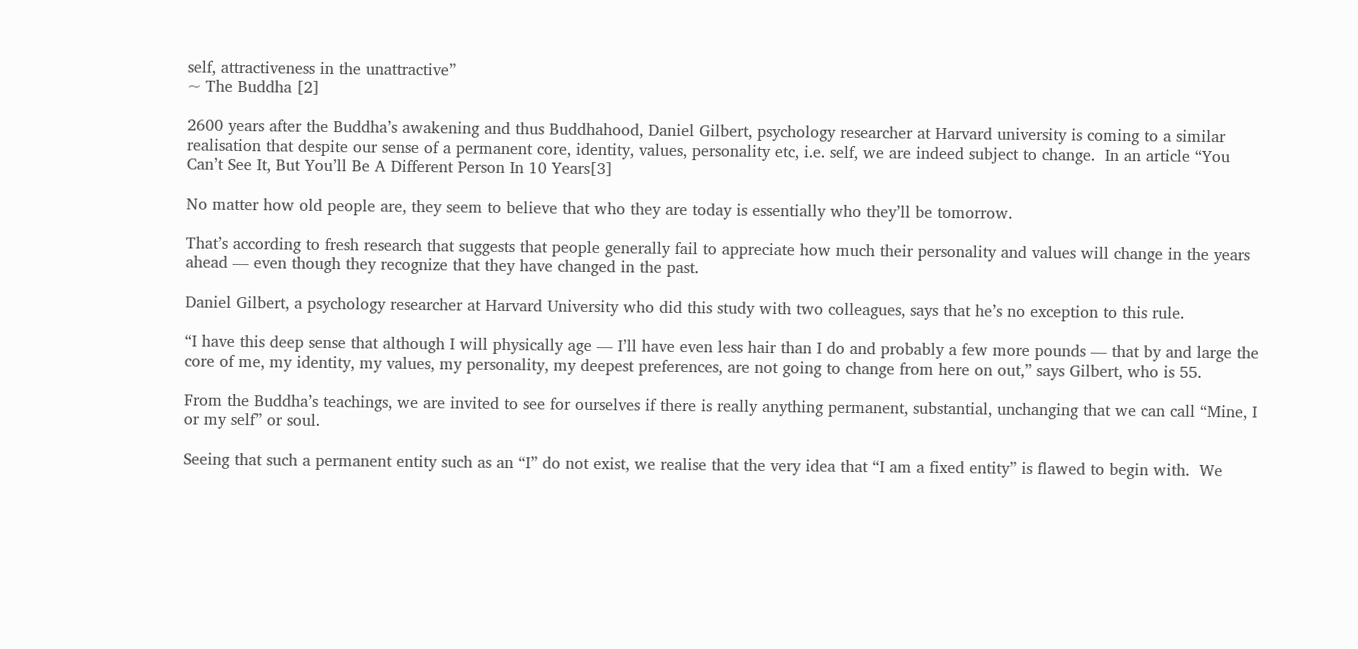self, attractiveness in the unattractive”
~ The Buddha [2]

2600 years after the Buddha’s awakening and thus Buddhahood, Daniel Gilbert, psychology researcher at Harvard university is coming to a similar realisation that despite our sense of a permanent core, identity, values, personality etc, i.e. self, we are indeed subject to change.  In an article “You Can’t See It, But You’ll Be A Different Person In 10 Years[3]

No matter how old people are, they seem to believe that who they are today is essentially who they’ll be tomorrow.

That’s according to fresh research that suggests that people generally fail to appreciate how much their personality and values will change in the years ahead — even though they recognize that they have changed in the past.

Daniel Gilbert, a psychology researcher at Harvard University who did this study with two colleagues, says that he’s no exception to this rule.

“I have this deep sense that although I will physically age — I’ll have even less hair than I do and probably a few more pounds — that by and large the core of me, my identity, my values, my personality, my deepest preferences, are not going to change from here on out,” says Gilbert, who is 55.

From the Buddha’s teachings, we are invited to see for ourselves if there is really anything permanent, substantial, unchanging that we can call “Mine, I or my self” or soul.

Seeing that such a permanent entity such as an “I” do not exist, we realise that the very idea that “I am a fixed entity” is flawed to begin with.  We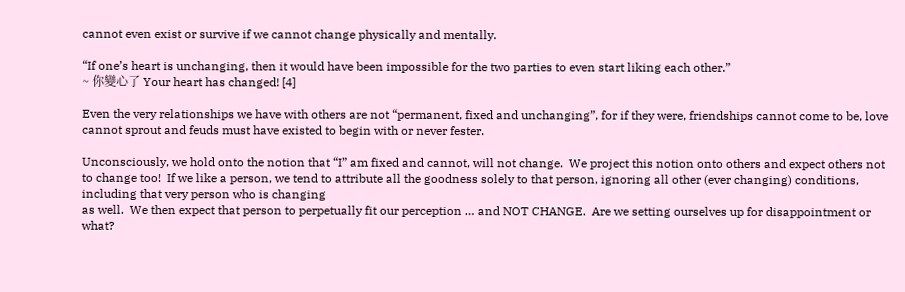cannot even exist or survive if we cannot change physically and mentally.

“If one’s heart is unchanging, then it would have been impossible for the two parties to even start liking each other.”
~ 你變心了 Your heart has changed! [4]

Even the very relationships we have with others are not “permanent, fixed and unchanging”, for if they were, friendships cannot come to be, love cannot sprout and feuds must have existed to begin with or never fester.

Unconsciously, we hold onto the notion that “I” am fixed and cannot, will not change.  We project this notion onto others and expect others not to change too!  If we like a person, we tend to attribute all the goodness solely to that person, ignoring all other (ever changing) conditions, including that very person who is changing
as well.  We then expect that person to perpetually fit our perception … and NOT CHANGE.  Are we setting ourselves up for disappointment or what?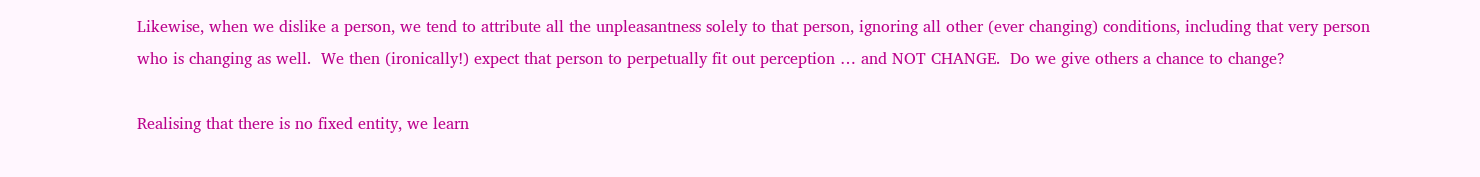Likewise, when we dislike a person, we tend to attribute all the unpleasantness solely to that person, ignoring all other (ever changing) conditions, including that very person who is changing as well.  We then (ironically!) expect that person to perpetually fit out perception … and NOT CHANGE.  Do we give others a chance to change?

Realising that there is no fixed entity, we learn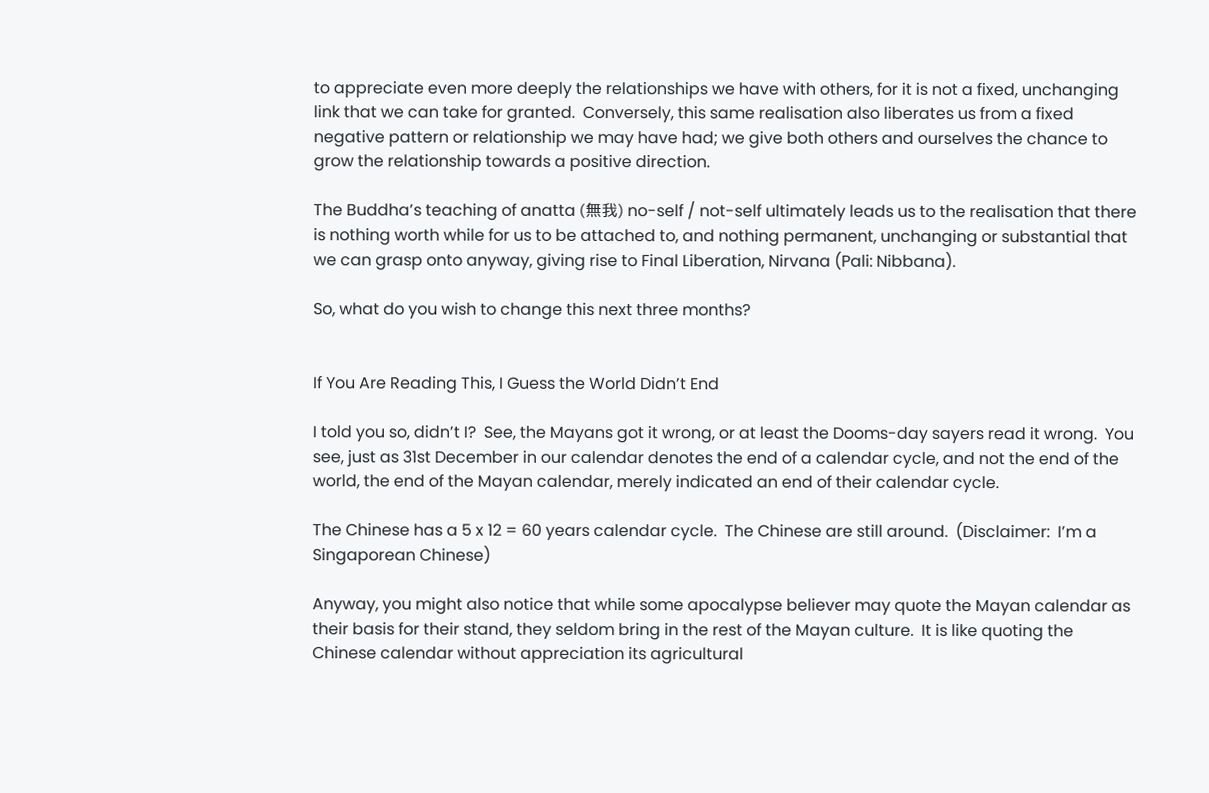to appreciate even more deeply the relationships we have with others, for it is not a fixed, unchanging link that we can take for granted.  Conversely, this same realisation also liberates us from a fixed negative pattern or relationship we may have had; we give both others and ourselves the chance to grow the relationship towards a positive direction.

The Buddha’s teaching of anatta (無我) no-self / not-self ultimately leads us to the realisation that there is nothing worth while for us to be attached to, and nothing permanent, unchanging or substantial that we can grasp onto anyway, giving rise to Final Liberation, Nirvana (Pali: Nibbana).

So, what do you wish to change this next three months?


If You Are Reading This, I Guess the World Didn’t End

I told you so, didn’t I?  See, the Mayans got it wrong, or at least the Dooms-day sayers read it wrong.  You see, just as 31st December in our calendar denotes the end of a calendar cycle, and not the end of the world, the end of the Mayan calendar, merely indicated an end of their calendar cycle.

The Chinese has a 5 x 12 = 60 years calendar cycle.  The Chinese are still around.  (Disclaimer:  I’m a Singaporean Chinese)

Anyway, you might also notice that while some apocalypse believer may quote the Mayan calendar as their basis for their stand, they seldom bring in the rest of the Mayan culture.  It is like quoting the Chinese calendar without appreciation its agricultural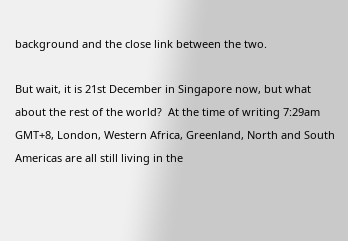background and the close link between the two.

But wait, it is 21st December in Singapore now, but what about the rest of the world?  At the time of writing 7:29am GMT+8, London, Western Africa, Greenland, North and South Americas are all still living in the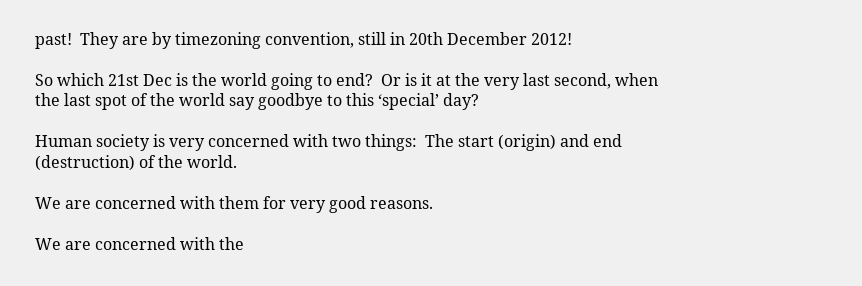past!  They are by timezoning convention, still in 20th December 2012!

So which 21st Dec is the world going to end?  Or is it at the very last second, when the last spot of the world say goodbye to this ‘special’ day?

Human society is very concerned with two things:  The start (origin) and end (destruction) of the world.

We are concerned with them for very good reasons.

We are concerned with the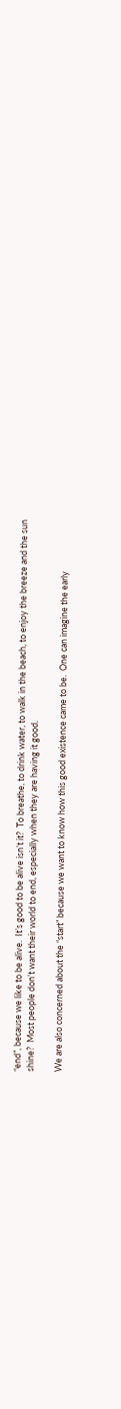“end”, because we like to be alive.  It’s good to be alive isn’t it?  To breathe, to drink water, to walk in the beach, to enjoy the breeze and the sun shine?  Most people don’t want their world to end, especially when they are having it good.

We are also concerned about the “start” because we want to know how this good existence came to be.  One can imagine the early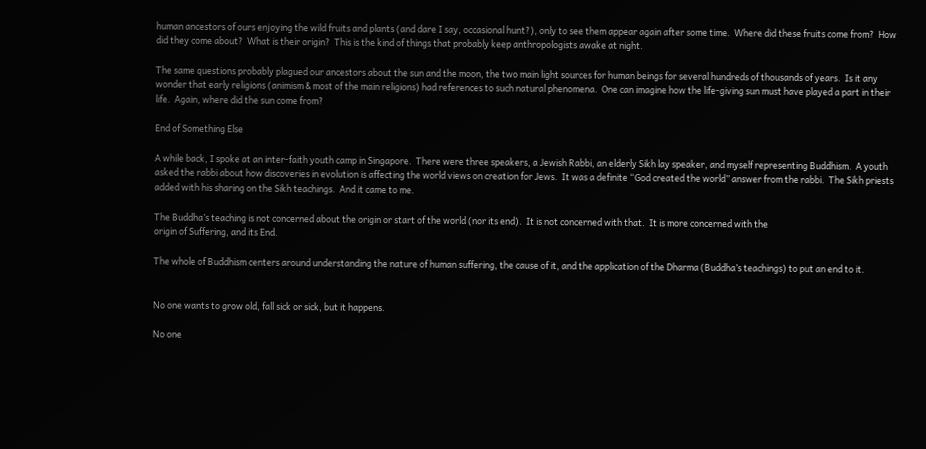human ancestors of ours enjoying the wild fruits and plants (and dare I say, occasional hunt?), only to see them appear again after some time.  Where did these fruits come from?  How did they come about?  What is their origin?  This is the kind of things that probably keep anthropologists awake at night.

The same questions probably plagued our ancestors about the sun and the moon, the two main light sources for human beings for several hundreds of thousands of years.  Is it any wonder that early religions (animism & most of the main religions) had references to such natural phenomena.  One can imagine how the life-giving sun must have played a part in their life.  Again, where did the sun come from?

End of Something Else

A while back, I spoke at an inter-faith youth camp in Singapore.  There were three speakers, a Jewish Rabbi, an elderly Sikh lay speaker, and myself representing Buddhism.  A youth asked the rabbi about how discoveries in evolution is affecting the world views on creation for Jews.  It was a definite “God created the world” answer from the rabbi.  The Sikh priests added with his sharing on the Sikh teachings.  And it came to me.

The Buddha’s teaching is not concerned about the origin or start of the world (nor its end).  It is not concerned with that.  It is more concerned with the
origin of Suffering, and its End.

The whole of Buddhism centers around understanding the nature of human suffering, the cause of it, and the application of the Dharma (Buddha’s teachings) to put an end to it.


No one wants to grow old, fall sick or sick, but it happens.

No one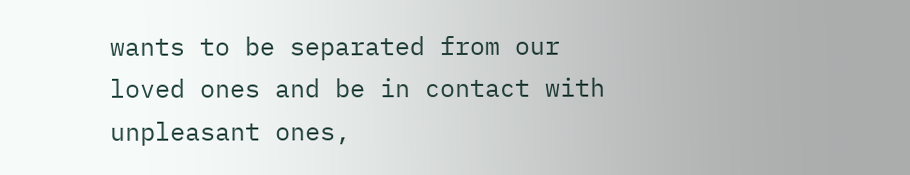wants to be separated from our loved ones and be in contact with unpleasant ones,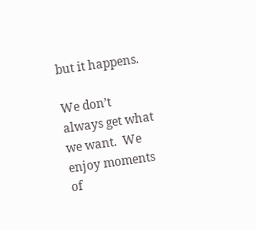but it happens.

We don’t always get what we want.  We enjoy moments of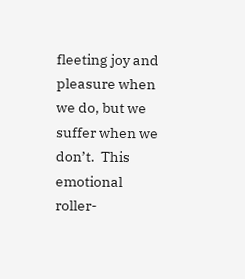fleeting joy and pleasure when we do, but we suffer when we don’t.  This emotional roller-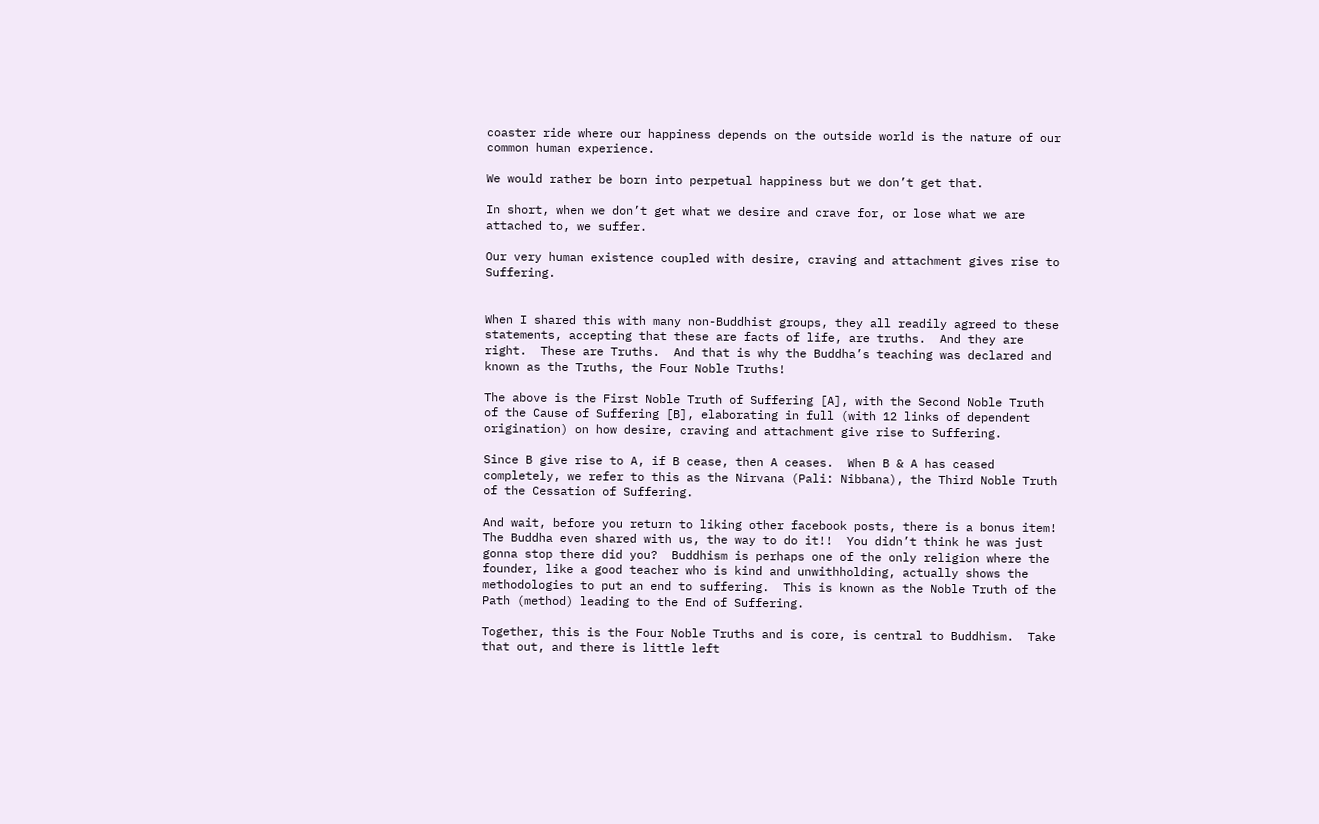coaster ride where our happiness depends on the outside world is the nature of our common human experience.

We would rather be born into perpetual happiness but we don’t get that.

In short, when we don’t get what we desire and crave for, or lose what we are attached to, we suffer.

Our very human existence coupled with desire, craving and attachment gives rise to Suffering.


When I shared this with many non-Buddhist groups, they all readily agreed to these statements, accepting that these are facts of life, are truths.  And they are right.  These are Truths.  And that is why the Buddha’s teaching was declared and known as the Truths, the Four Noble Truths!

The above is the First Noble Truth of Suffering [A], with the Second Noble Truth of the Cause of Suffering [B], elaborating in full (with 12 links of dependent origination) on how desire, craving and attachment give rise to Suffering.

Since B give rise to A, if B cease, then A ceases.  When B & A has ceased completely, we refer to this as the Nirvana (Pali: Nibbana), the Third Noble Truth of the Cessation of Suffering.

And wait, before you return to liking other facebook posts, there is a bonus item!  The Buddha even shared with us, the way to do it!!  You didn’t think he was just gonna stop there did you?  Buddhism is perhaps one of the only religion where the founder, like a good teacher who is kind and unwithholding, actually shows the methodologies to put an end to suffering.  This is known as the Noble Truth of the Path (method) leading to the End of Suffering.

Together, this is the Four Noble Truths and is core, is central to Buddhism.  Take that out, and there is little left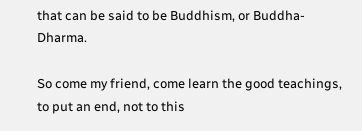that can be said to be Buddhism, or Buddha-Dharma.

So come my friend, come learn the good teachings, to put an end, not to this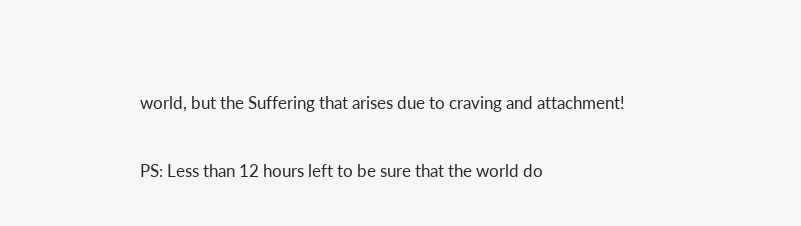world, but the Suffering that arises due to craving and attachment!

PS: Less than 12 hours left to be sure that the world do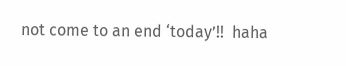not come to an end ‘today’!!  haha